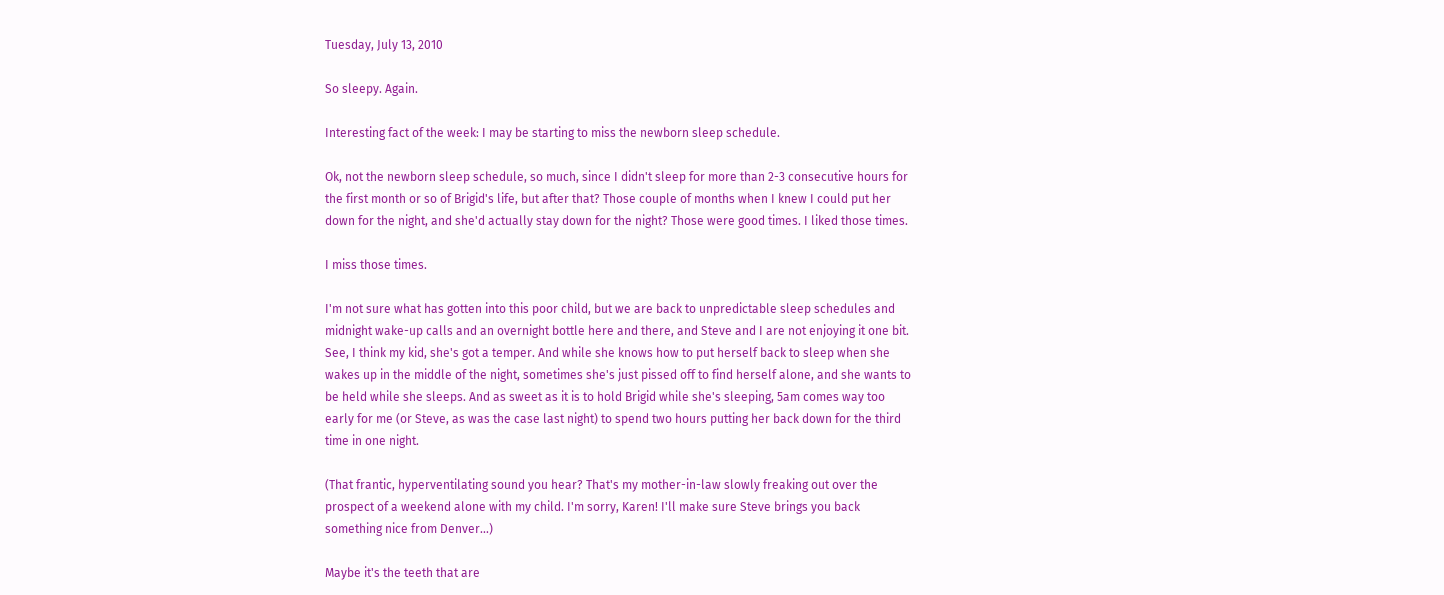Tuesday, July 13, 2010

So sleepy. Again.

Interesting fact of the week: I may be starting to miss the newborn sleep schedule.

Ok, not the newborn sleep schedule, so much, since I didn't sleep for more than 2-3 consecutive hours for the first month or so of Brigid's life, but after that? Those couple of months when I knew I could put her down for the night, and she'd actually stay down for the night? Those were good times. I liked those times.

I miss those times.

I'm not sure what has gotten into this poor child, but we are back to unpredictable sleep schedules and midnight wake-up calls and an overnight bottle here and there, and Steve and I are not enjoying it one bit. See, I think my kid, she's got a temper. And while she knows how to put herself back to sleep when she wakes up in the middle of the night, sometimes she's just pissed off to find herself alone, and she wants to be held while she sleeps. And as sweet as it is to hold Brigid while she's sleeping, 5am comes way too early for me (or Steve, as was the case last night) to spend two hours putting her back down for the third time in one night.

(That frantic, hyperventilating sound you hear? That's my mother-in-law slowly freaking out over the prospect of a weekend alone with my child. I'm sorry, Karen! I'll make sure Steve brings you back something nice from Denver...)

Maybe it's the teeth that are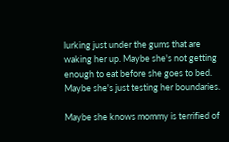lurking just under the gums that are waking her up. Maybe she's not getting enough to eat before she goes to bed. Maybe she's just testing her boundaries.

Maybe she knows mommy is terrified of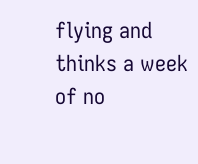flying and thinks a week of no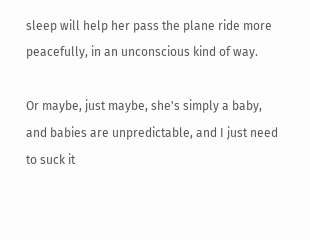sleep will help her pass the plane ride more peacefully, in an unconscious kind of way.

Or maybe, just maybe, she's simply a baby, and babies are unpredictable, and I just need to suck it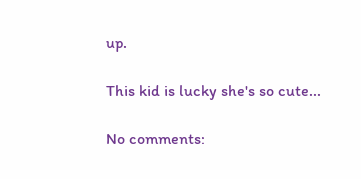up.

This kid is lucky she's so cute...

No comments: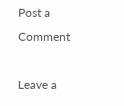Post a Comment

Leave a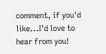comment, if you'd like...I'd love to hear from you!